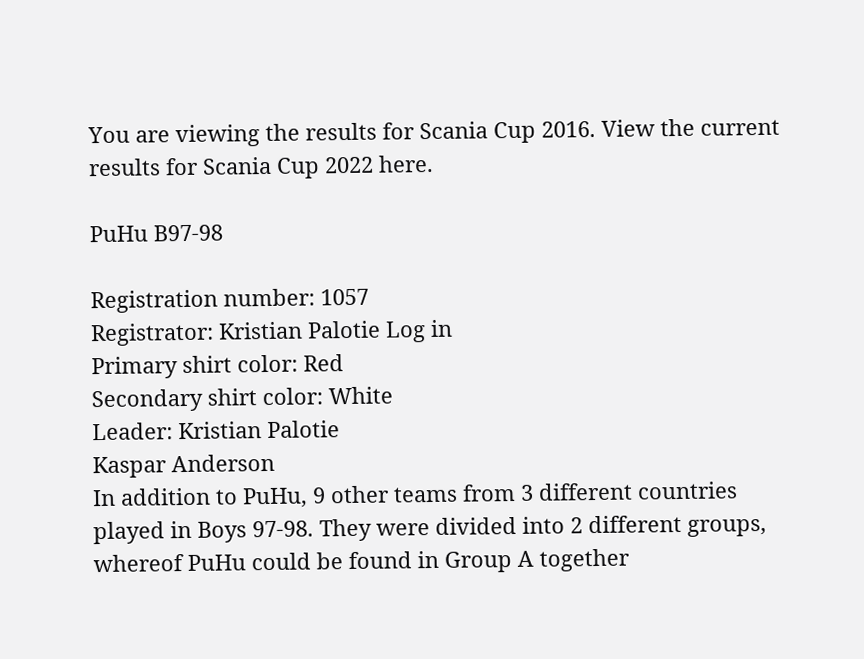You are viewing the results for Scania Cup 2016. View the current results for Scania Cup 2022 here.

PuHu B97-98

Registration number: 1057
Registrator: Kristian Palotie Log in
Primary shirt color: Red
Secondary shirt color: White
Leader: Kristian Palotie
Kaspar Anderson
In addition to PuHu, 9 other teams from 3 different countries played in Boys 97-98. They were divided into 2 different groups, whereof PuHu could be found in Group A together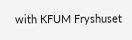with KFUM Fryshuset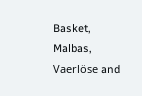Basket, Malbas, Vaerlöse and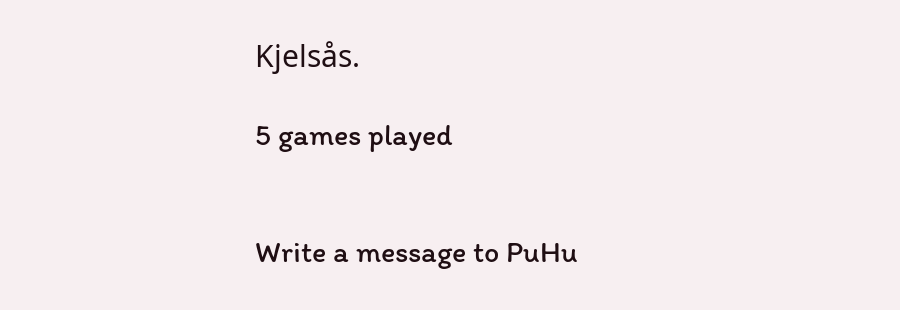Kjelsås.

5 games played


Write a message to PuHu